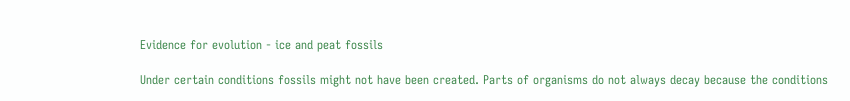Evidence for evolution - ice and peat fossils

Under certain conditions fossils might not have been created. Parts of organisms do not always decay because the conditions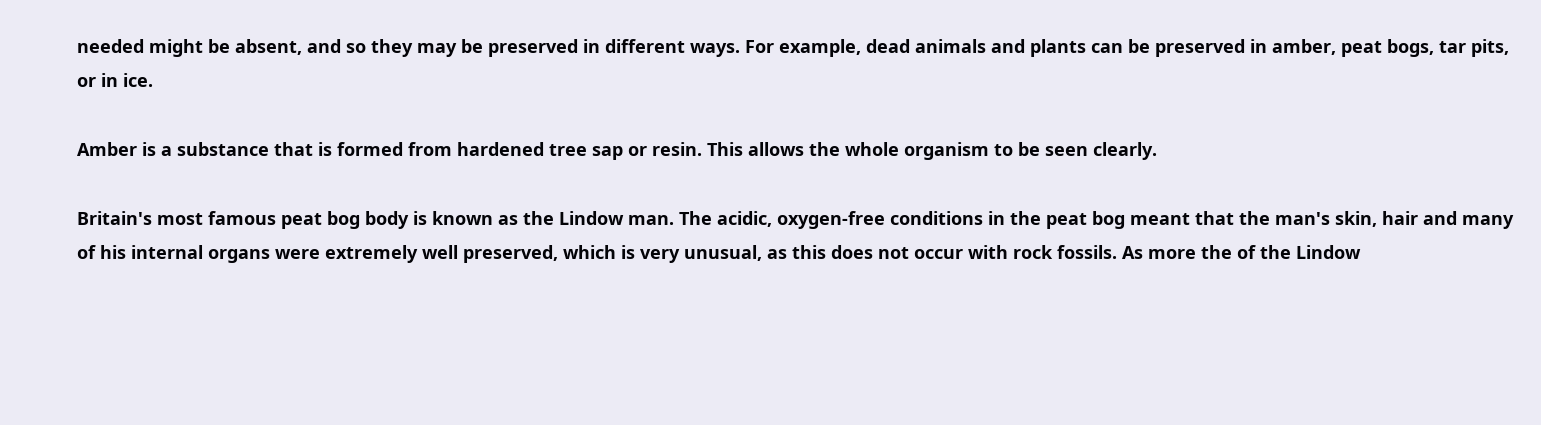needed might be absent, and so they may be preserved in different ways. For example, dead animals and plants can be preserved in amber, peat bogs, tar pits, or in ice.

Amber is a substance that is formed from hardened tree sap or resin. This allows the whole organism to be seen clearly.

Britain's most famous peat bog body is known as the Lindow man. The acidic, oxygen-free conditions in the peat bog meant that the man's skin, hair and many of his internal organs were extremely well preserved, which is very unusual, as this does not occur with rock fossils. As more the of the Lindow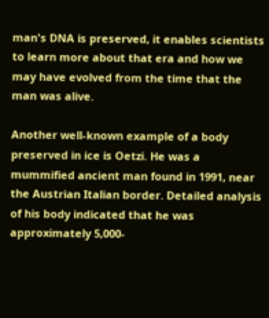man's DNA is preserved, it enables scientists to learn more about that era and how we may have evolved from the time that the man was alive.

Another well-known example of a body preserved in ice is Oetzi. He was a mummified ancient man found in 1991, near the Austrian Italian border. Detailed analysis of his body indicated that he was approximately 5,000-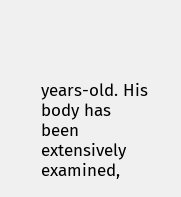years-old. His body has been extensively examined,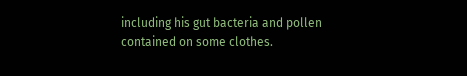including his gut bacteria and pollen contained on some clothes.